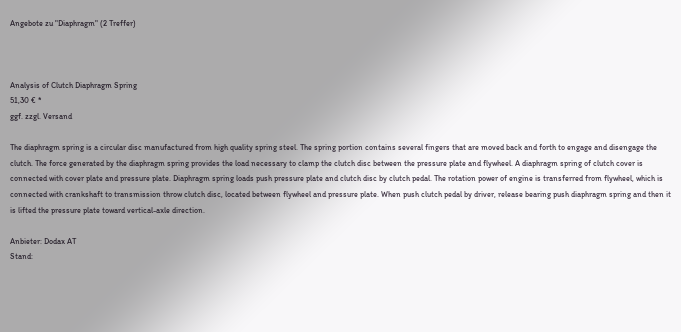Angebote zu "Diaphragm" (2 Treffer)



Analysis of Clutch Diaphragm Spring
51,30 € *
ggf. zzgl. Versand

The diaphragm spring is a circular disc manufactured from high quality spring steel. The spring portion contains several fingers that are moved back and forth to engage and disengage the clutch. The force generated by the diaphragm spring provides the load necessary to clamp the clutch disc between the pressure plate and flywheel. A diaphragm spring of clutch cover is connected with cover plate and pressure plate. Diaphragm spring loads push pressure plate and clutch disc by clutch pedal. The rotation power of engine is transferred from flywheel, which is connected with crankshaft to transmission throw clutch disc, located between flywheel and pressure plate. When push clutch pedal by driver, release bearing push diaphragm spring and then it is lifted the pressure plate toward vertical-axle direction.

Anbieter: Dodax AT
Stand: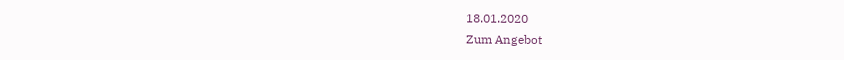18.01.2020
Zum Angebot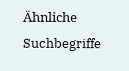Ähnliche Suchbegriffe